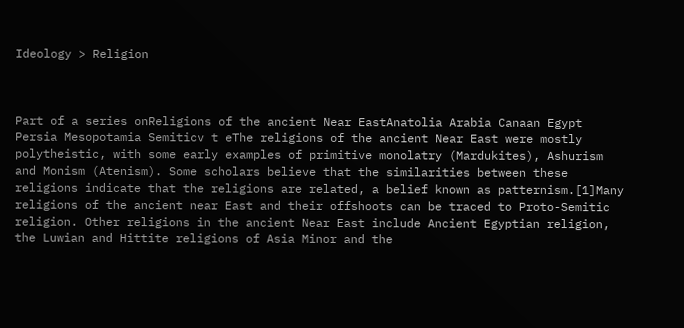Ideology > Religion



Part of a series onReligions of the ancient Near EastAnatolia Arabia Canaan Egypt Persia Mesopotamia Semiticv t eThe religions of the ancient Near East were mostly polytheistic, with some early examples of primitive monolatry (Mardukites), Ashurism and Monism (Atenism). Some scholars believe that the similarities between these religions indicate that the religions are related, a belief known as patternism.[1]Many religions of the ancient near East and their offshoots can be traced to Proto-Semitic religion. Other religions in the ancient Near East include Ancient Egyptian religion, the Luwian and Hittite religions of Asia Minor and the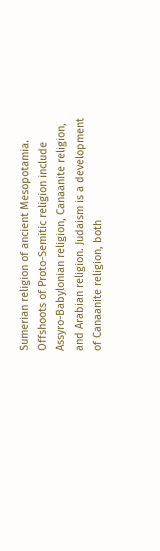Sumerian religion of ancient Mesopotamia. Offshoots of Proto-Semitic religion include Assyro-Babylonian religion, Canaanite religion, and Arabian religion. Judaism is a development of Canaanite religion, both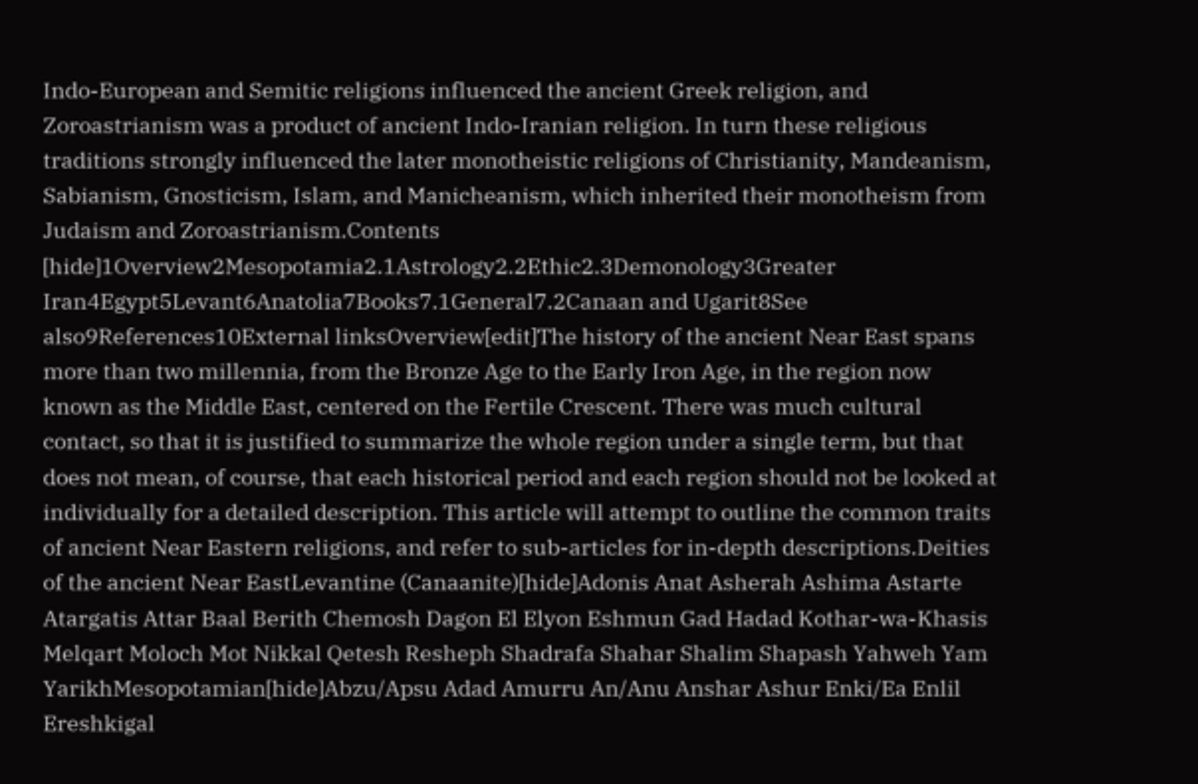Indo-European and Semitic religions influenced the ancient Greek religion, and Zoroastrianism was a product of ancient Indo-Iranian religion. In turn these religious traditions strongly influenced the later monotheistic religions of Christianity, Mandeanism, Sabianism, Gnosticism, Islam, and Manicheanism, which inherited their monotheism from Judaism and Zoroastrianism.Contents [hide]1Overview2Mesopotamia2.1Astrology2.2Ethic2.3Demonology3Greater Iran4Egypt5Levant6Anatolia7Books7.1General7.2Canaan and Ugarit8See also9References10External linksOverview[edit]The history of the ancient Near East spans more than two millennia, from the Bronze Age to the Early Iron Age, in the region now known as the Middle East, centered on the Fertile Crescent. There was much cultural contact, so that it is justified to summarize the whole region under a single term, but that does not mean, of course, that each historical period and each region should not be looked at individually for a detailed description. This article will attempt to outline the common traits of ancient Near Eastern religions, and refer to sub-articles for in-depth descriptions.Deities of the ancient Near EastLevantine (Canaanite)[hide]Adonis Anat Asherah Ashima Astarte Atargatis Attar Baal Berith Chemosh Dagon El Elyon Eshmun Gad Hadad Kothar-wa-Khasis Melqart Moloch Mot Nikkal Qetesh Resheph Shadrafa Shahar Shalim Shapash Yahweh Yam YarikhMesopotamian[hide]Abzu/Apsu Adad Amurru An/Anu Anshar Ashur Enki/Ea Enlil Ereshkigal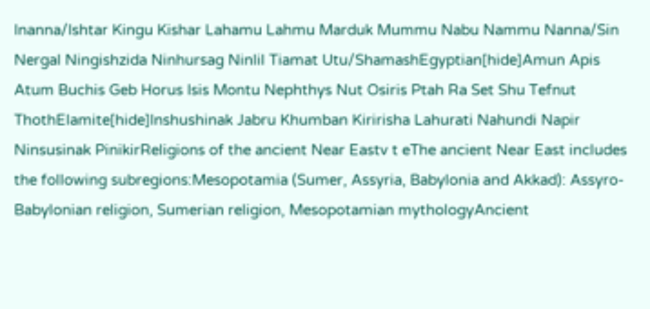Inanna/Ishtar Kingu Kishar Lahamu Lahmu Marduk Mummu Nabu Nammu Nanna/Sin Nergal Ningishzida Ninhursag Ninlil Tiamat Utu/ShamashEgyptian[hide]Amun Apis Atum Buchis Geb Horus Isis Montu Nephthys Nut Osiris Ptah Ra Set Shu Tefnut ThothElamite[hide]Inshushinak Jabru Khumban Kiririsha Lahurati Nahundi Napir Ninsusinak PinikirReligions of the ancient Near Eastv t eThe ancient Near East includes the following subregions:Mesopotamia (Sumer, Assyria, Babylonia and Akkad): Assyro-Babylonian religion, Sumerian religion, Mesopotamian mythologyAncient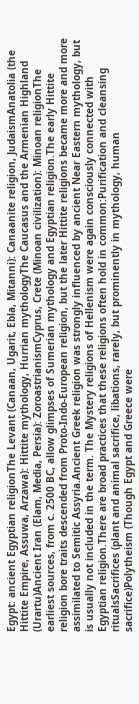Egypt: ancient Egyptian religionThe Levant (Canaan, Ugarit, Ebla, Mitanni): Canaanite religion, JudaismAnatolia (the Hittite Empire, Assuwa, Arzawa): Hittite mythology, Hurrian mythologyThe Caucasus and the Armenian Highland (Urartu)Ancient Iran (Elam, Media, Persia): ZoroastrianismCyprus, Crete (Minoan civilization): Minoan religionThe earliest sources, from c. 2500 BC, allow glimpses of Sumerian mythology and Egyptian religion.The early Hittite religion bore traits descended from Proto-Indo-European religion, but the later Hittite religions became more and more assimilated to Semitic Assyria.Ancient Greek religion was strongly influenced by ancient Near Eastern mythology, but is usually not included in the term. The Mystery religions of Hellenism were again consciously connected with Egyptian religion.There are broad practices that these religions often hold in common:Purification and cleansing ritualsSacrifices (plant and animal sacrifice, libations, rarely, but prominently in mythology, human sacrifice)Polytheism (Though Egypt and Greece were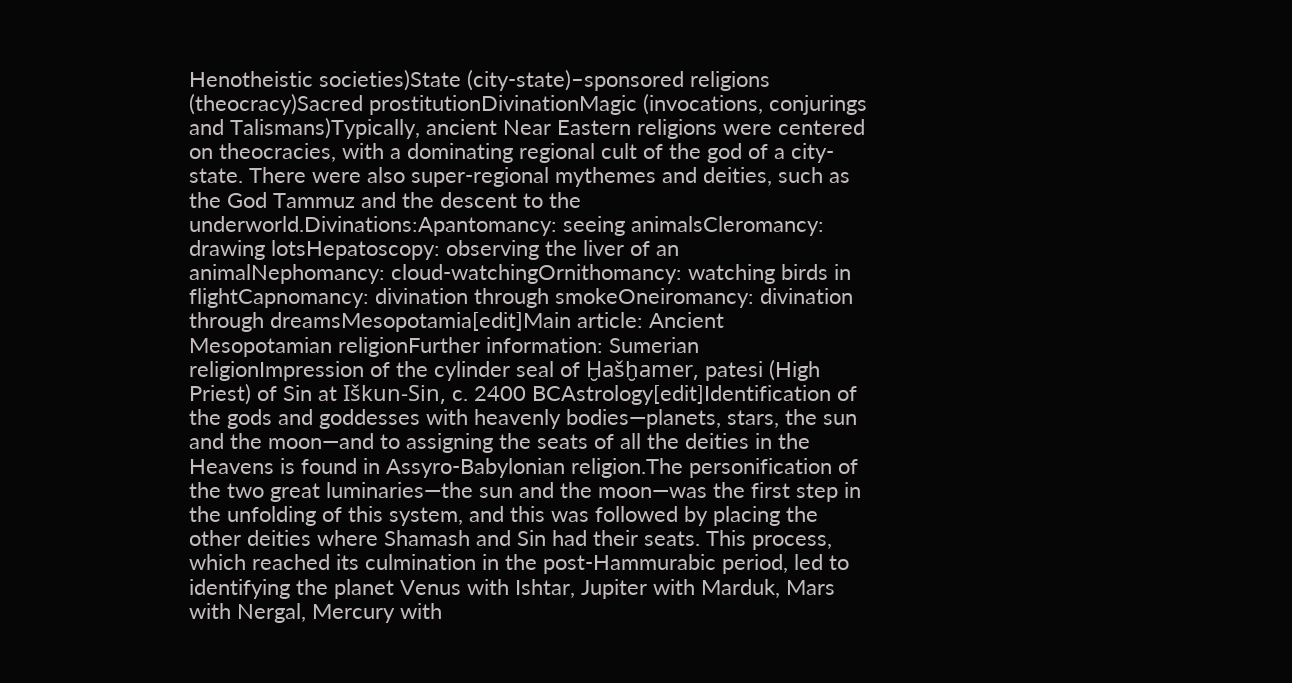Henotheistic societies)State (city-state)–sponsored religions (theocracy)Sacred prostitutionDivinationMagic (invocations, conjurings and Talismans)Typically, ancient Near Eastern religions were centered on theocracies, with a dominating regional cult of the god of a city-state. There were also super-regional mythemes and deities, such as the God Tammuz and the descent to the underworld.Divinations:Apantomancy: seeing animalsCleromancy: drawing lotsHepatoscopy: observing the liver of an animalNephomancy: cloud-watchingOrnithomancy: watching birds in flightCapnomancy: divination through smokeOneiromancy: divination through dreamsMesopotamia[edit]Main article: Ancient Mesopotamian religionFurther information: Sumerian religionImpression of the cylinder seal of Ḫašḫamer, patesi (High Priest) of Sin at Iškun-Sin, c. 2400 BCAstrology[edit]Identification of the gods and goddesses with heavenly bodies—planets, stars, the sun and the moon—and to assigning the seats of all the deities in the Heavens is found in Assyro-Babylonian religion.The personification of the two great luminaries—the sun and the moon—was the first step in the unfolding of this system, and this was followed by placing the other deities where Shamash and Sin had their seats. This process, which reached its culmination in the post-Hammurabic period, led to identifying the planet Venus with Ishtar, Jupiter with Marduk, Mars with Nergal, Mercury with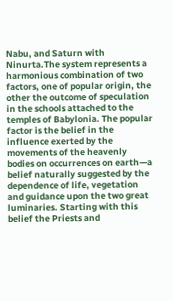Nabu, and Saturn with Ninurta.The system represents a harmonious combination of two factors, one of popular origin, the other the outcome of speculation in the schools attached to the temples of Babylonia. The popular factor is the belief in the influence exerted by the movements of the heavenly bodies on occurrences on earth—a belief naturally suggested by the dependence of life, vegetation and guidance upon the two great luminaries. Starting with this belief the Priests and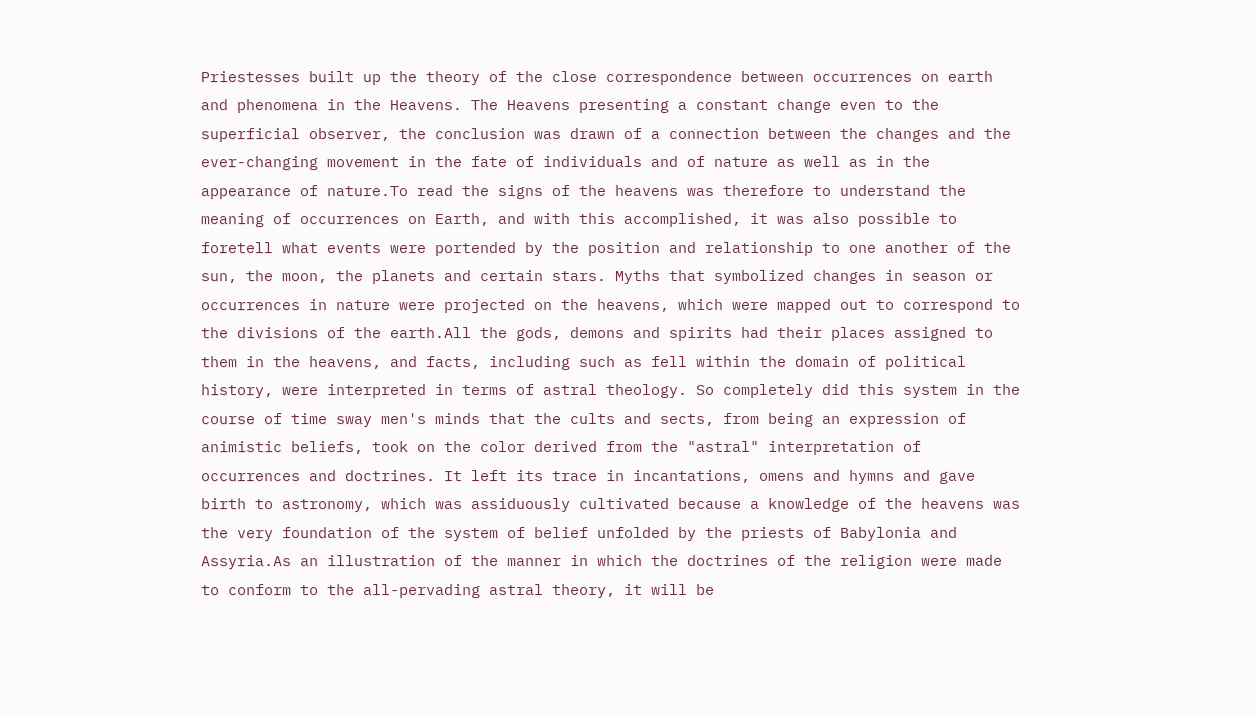Priestesses built up the theory of the close correspondence between occurrences on earth and phenomena in the Heavens. The Heavens presenting a constant change even to the superficial observer, the conclusion was drawn of a connection between the changes and the ever-changing movement in the fate of individuals and of nature as well as in the appearance of nature.To read the signs of the heavens was therefore to understand the meaning of occurrences on Earth, and with this accomplished, it was also possible to foretell what events were portended by the position and relationship to one another of the sun, the moon, the planets and certain stars. Myths that symbolized changes in season or occurrences in nature were projected on the heavens, which were mapped out to correspond to the divisions of the earth.All the gods, demons and spirits had their places assigned to them in the heavens, and facts, including such as fell within the domain of political history, were interpreted in terms of astral theology. So completely did this system in the course of time sway men's minds that the cults and sects, from being an expression of animistic beliefs, took on the color derived from the "astral" interpretation of occurrences and doctrines. It left its trace in incantations, omens and hymns and gave birth to astronomy, which was assiduously cultivated because a knowledge of the heavens was the very foundation of the system of belief unfolded by the priests of Babylonia and Assyria.As an illustration of the manner in which the doctrines of the religion were made to conform to the all-pervading astral theory, it will be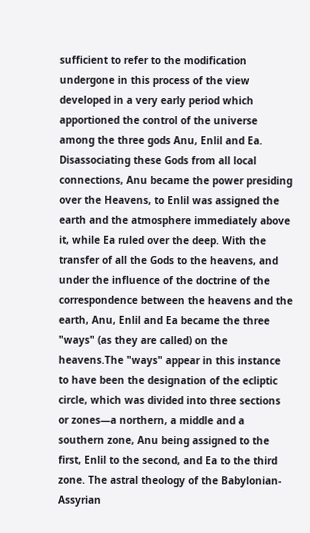sufficient to refer to the modification undergone in this process of the view developed in a very early period which apportioned the control of the universe among the three gods Anu, Enlil and Ea. Disassociating these Gods from all local connections, Anu became the power presiding over the Heavens, to Enlil was assigned the earth and the atmosphere immediately above it, while Ea ruled over the deep. With the transfer of all the Gods to the heavens, and under the influence of the doctrine of the correspondence between the heavens and the earth, Anu, Enlil and Ea became the three "ways" (as they are called) on the heavens.The "ways" appear in this instance to have been the designation of the ecliptic circle, which was divided into three sections or zones—a northern, a middle and a southern zone, Anu being assigned to the first, Enlil to the second, and Ea to the third zone. The astral theology of the Babylonian-Assyrian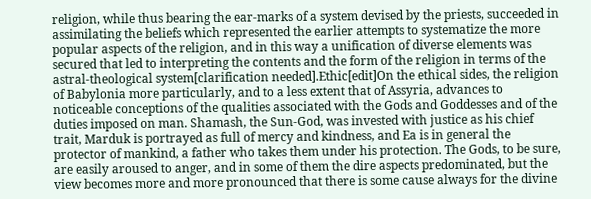religion, while thus bearing the ear-marks of a system devised by the priests, succeeded in assimilating the beliefs which represented the earlier attempts to systematize the more popular aspects of the religion, and in this way a unification of diverse elements was secured that led to interpreting the contents and the form of the religion in terms of the astral-theological system[clarification needed].Ethic[edit]On the ethical sides, the religion of Babylonia more particularly, and to a less extent that of Assyria, advances to noticeable conceptions of the qualities associated with the Gods and Goddesses and of the duties imposed on man. Shamash, the Sun-God, was invested with justice as his chief trait, Marduk is portrayed as full of mercy and kindness, and Ea is in general the protector of mankind, a father who takes them under his protection. The Gods, to be sure, are easily aroused to anger, and in some of them the dire aspects predominated, but the view becomes more and more pronounced that there is some cause always for the divine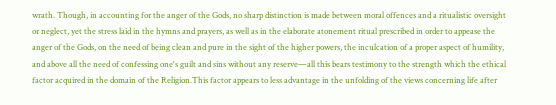wrath. Though, in accounting for the anger of the Gods, no sharp distinction is made between moral offences and a ritualistic oversight or neglect, yet the stress laid in the hymns and prayers, as well as in the elaborate atonement ritual prescribed in order to appease the anger of the Gods, on the need of being clean and pure in the sight of the higher powers, the inculcation of a proper aspect of humility, and above all the need of confessing one's guilt and sins without any reserve—all this bears testimony to the strength which the ethical factor acquired in the domain of the Religion.This factor appears to less advantage in the unfolding of the views concerning life after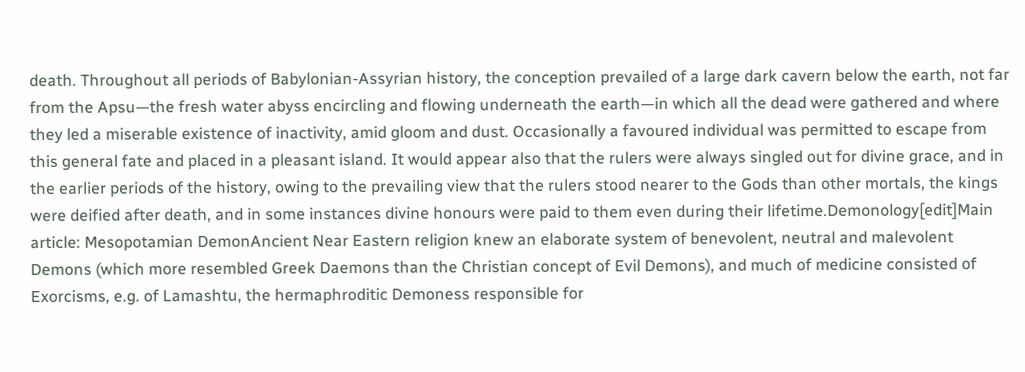death. Throughout all periods of Babylonian-Assyrian history, the conception prevailed of a large dark cavern below the earth, not far from the Apsu—the fresh water abyss encircling and flowing underneath the earth—in which all the dead were gathered and where they led a miserable existence of inactivity, amid gloom and dust. Occasionally a favoured individual was permitted to escape from this general fate and placed in a pleasant island. It would appear also that the rulers were always singled out for divine grace, and in the earlier periods of the history, owing to the prevailing view that the rulers stood nearer to the Gods than other mortals, the kings were deified after death, and in some instances divine honours were paid to them even during their lifetime.Demonology[edit]Main article: Mesopotamian DemonAncient Near Eastern religion knew an elaborate system of benevolent, neutral and malevolent Demons (which more resembled Greek Daemons than the Christian concept of Evil Demons), and much of medicine consisted of Exorcisms, e.g. of Lamashtu, the hermaphroditic Demoness responsible for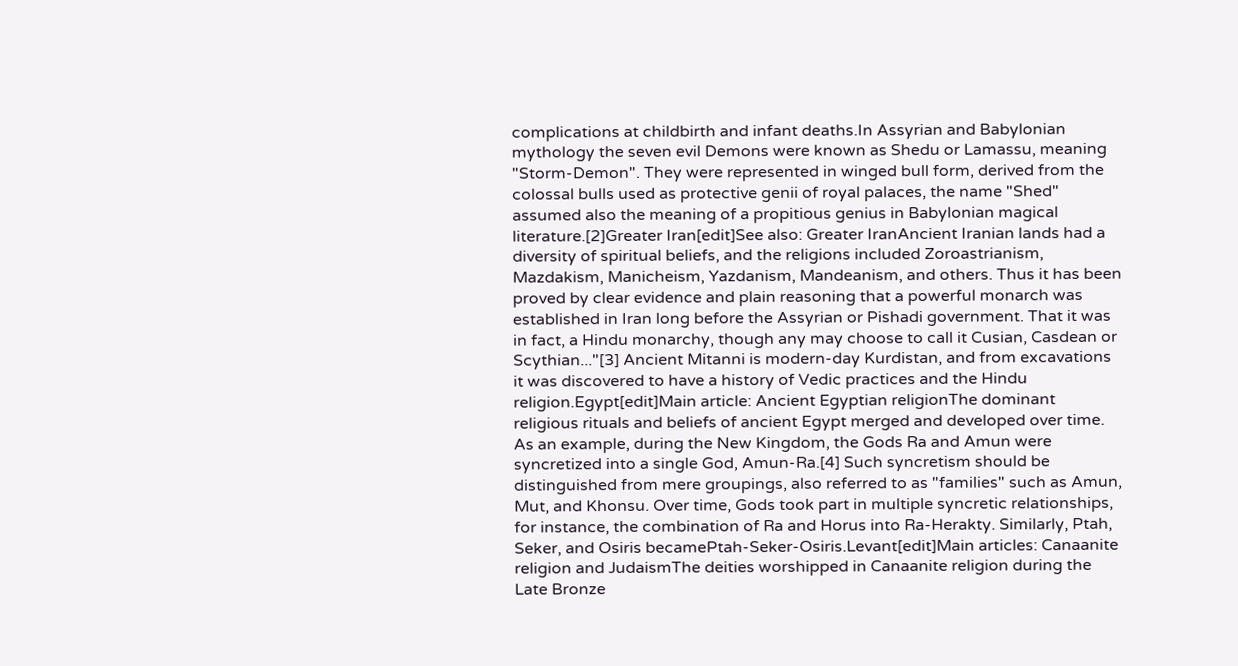complications at childbirth and infant deaths.In Assyrian and Babylonian mythology the seven evil Demons were known as Shedu or Lamassu, meaning "Storm-Demon". They were represented in winged bull form, derived from the colossal bulls used as protective genii of royal palaces, the name "Shed" assumed also the meaning of a propitious genius in Babylonian magical literature.[2]Greater Iran[edit]See also: Greater IranAncient Iranian lands had a diversity of spiritual beliefs, and the religions included Zoroastrianism, Mazdakism, Manicheism, Yazdanism, Mandeanism, and others. Thus it has been proved by clear evidence and plain reasoning that a powerful monarch was established in Iran long before the Assyrian or Pishadi government. That it was in fact, a Hindu monarchy, though any may choose to call it Cusian, Casdean or Scythian..."[3] Ancient Mitanni is modern-day Kurdistan, and from excavations it was discovered to have a history of Vedic practices and the Hindu religion.Egypt[edit]Main article: Ancient Egyptian religionThe dominant religious rituals and beliefs of ancient Egypt merged and developed over time. As an example, during the New Kingdom, the Gods Ra and Amun were syncretized into a single God, Amun-Ra.[4] Such syncretism should be distinguished from mere groupings, also referred to as "families" such as Amun, Mut, and Khonsu. Over time, Gods took part in multiple syncretic relationships, for instance, the combination of Ra and Horus into Ra-Herakty. Similarly, Ptah, Seker, and Osiris becamePtah-Seker-Osiris.Levant[edit]Main articles: Canaanite religion and JudaismThe deities worshipped in Canaanite religion during the Late Bronze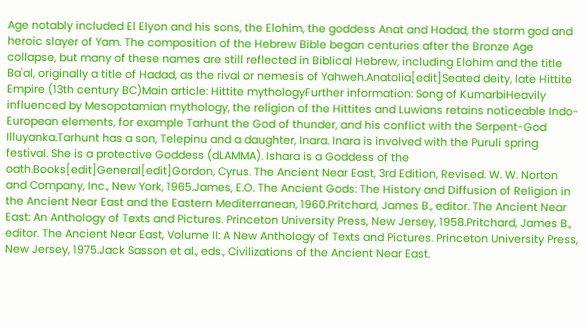Age notably included El Elyon and his sons, the Elohim, the goddess Anat and Hadad, the storm god and heroic slayer of Yam. The composition of the Hebrew Bible began centuries after the Bronze Age collapse, but many of these names are still reflected in Biblical Hebrew, including Elohim and the title Ba'al, originally a title of Hadad, as the rival or nemesis of Yahweh.Anatolia[edit]Seated deity, late Hittite Empire (13th century BC)Main article: Hittite mythologyFurther information: Song of KumarbiHeavily influenced by Mesopotamian mythology, the religion of the Hittites and Luwians retains noticeable Indo-European elements, for example Tarhunt the God of thunder, and his conflict with the Serpent-God Illuyanka.Tarhunt has a son, Telepinu and a daughter, Inara. Inara is involved with the Puruli spring festival. She is a protective Goddess (dLAMMA). Ishara is a Goddess of the oath.Books[edit]General[edit]Gordon, Cyrus. The Ancient Near East, 3rd Edition, Revised. W. W. Norton and Company, Inc., New York, 1965.James, E.O. The Ancient Gods: The History and Diffusion of Religion in the Ancient Near East and the Eastern Mediterranean, 1960.Pritchard, James B., editor. The Ancient Near East: An Anthology of Texts and Pictures. Princeton University Press, New Jersey, 1958.Pritchard, James B., editor. The Ancient Near East, Volume II: A New Anthology of Texts and Pictures. Princeton University Press, New Jersey, 1975.Jack Sasson et al., eds., Civilizations of the Ancient Near East.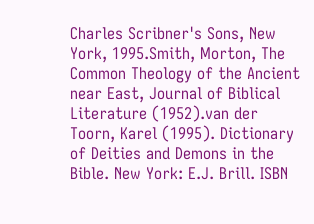Charles Scribner's Sons, New York, 1995.Smith, Morton, The Common Theology of the Ancient near East, Journal of Biblical Literature (1952).van der Toorn, Karel (1995). Dictionary of Deities and Demons in the Bible. New York: E.J. Brill. ISBN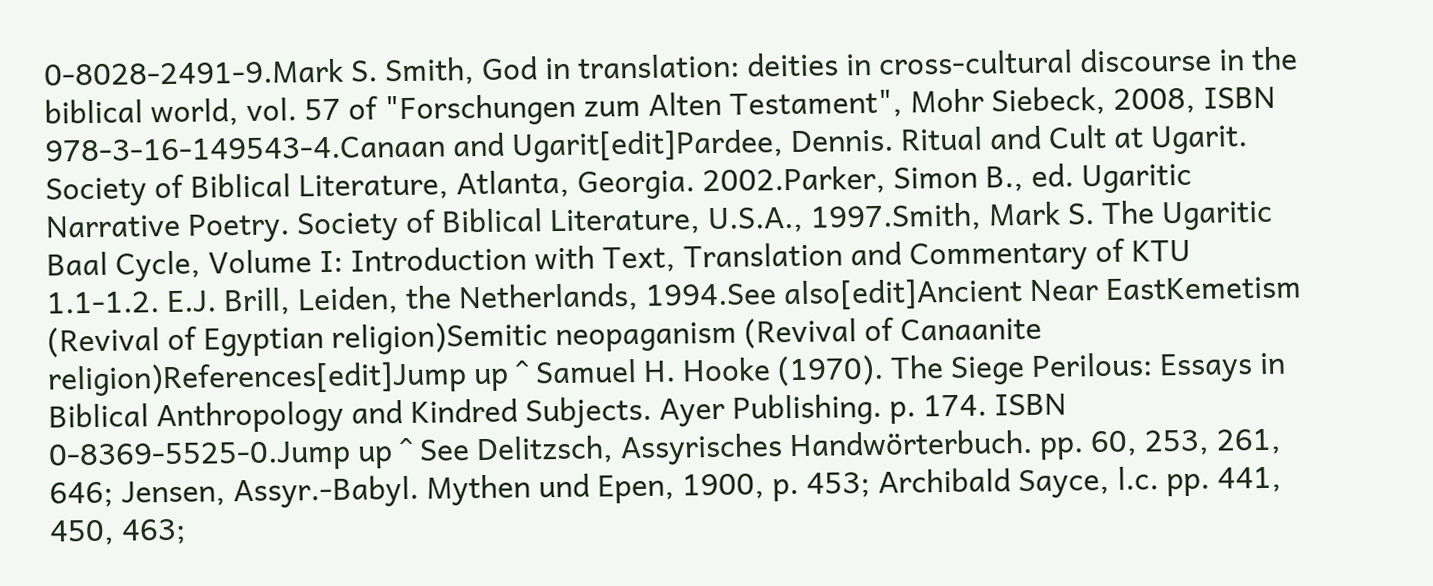0-8028-2491-9.Mark S. Smith, God in translation: deities in cross-cultural discourse in the biblical world, vol. 57 of "Forschungen zum Alten Testament", Mohr Siebeck, 2008, ISBN 978-3-16-149543-4.Canaan and Ugarit[edit]Pardee, Dennis. Ritual and Cult at Ugarit. Society of Biblical Literature, Atlanta, Georgia. 2002.Parker, Simon B., ed. Ugaritic Narrative Poetry. Society of Biblical Literature, U.S.A., 1997.Smith, Mark S. The Ugaritic Baal Cycle, Volume I: Introduction with Text, Translation and Commentary of KTU 1.1-1.2. E.J. Brill, Leiden, the Netherlands, 1994.See also[edit]Ancient Near EastKemetism (Revival of Egyptian religion)Semitic neopaganism (Revival of Canaanite religion)References[edit]Jump up ^ Samuel H. Hooke (1970). The Siege Perilous: Essays in Biblical Anthropology and Kindred Subjects. Ayer Publishing. p. 174. ISBN 0-8369-5525-0.Jump up ^ See Delitzsch, Assyrisches Handwörterbuch. pp. 60, 253, 261, 646; Jensen, Assyr.-Babyl. Mythen und Epen, 1900, p. 453; Archibald Sayce, l.c. pp. 441, 450, 463;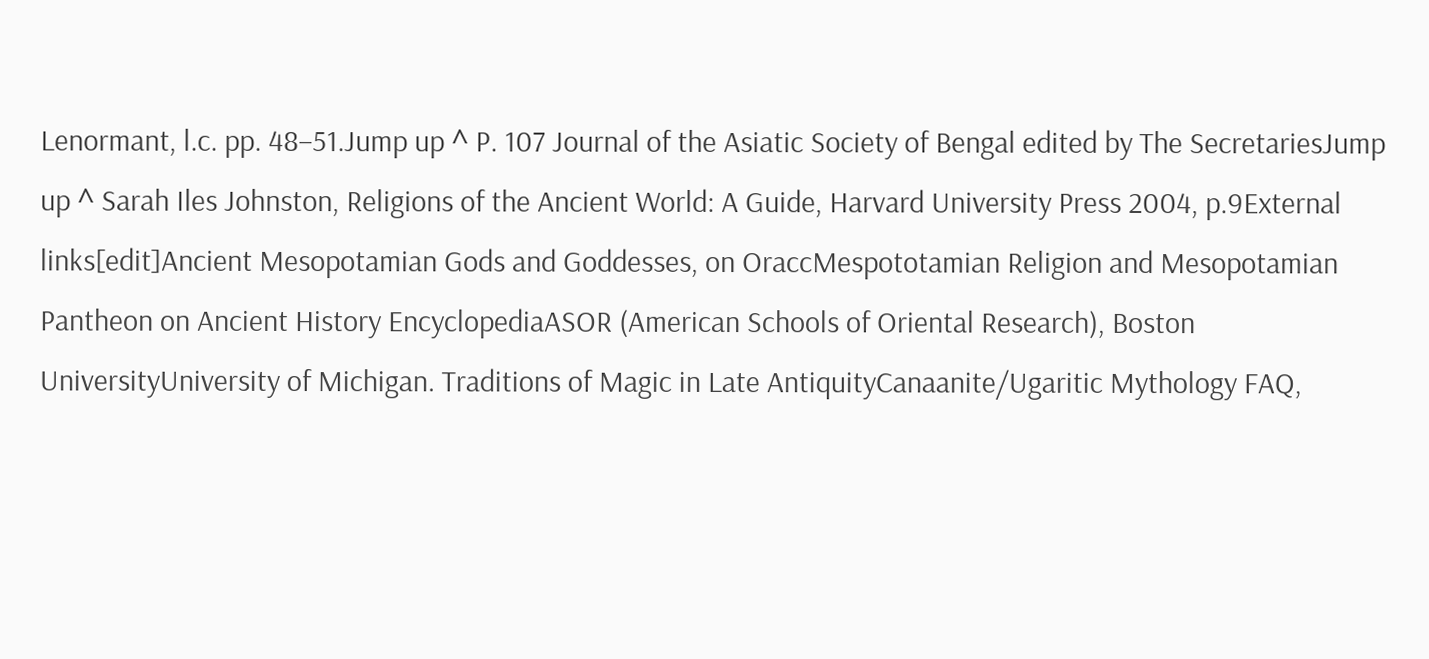Lenormant, l.c. pp. 48–51.Jump up ^ P. 107 Journal of the Asiatic Society of Bengal edited by The SecretariesJump up ^ Sarah Iles Johnston, Religions of the Ancient World: A Guide, Harvard University Press 2004, p.9External links[edit]Ancient Mesopotamian Gods and Goddesses, on OraccMespototamian Religion and Mesopotamian Pantheon on Ancient History EncyclopediaASOR (American Schools of Oriental Research), Boston UniversityUniversity of Michigan. Traditions of Magic in Late AntiquityCanaanite/Ugaritic Mythology FAQ,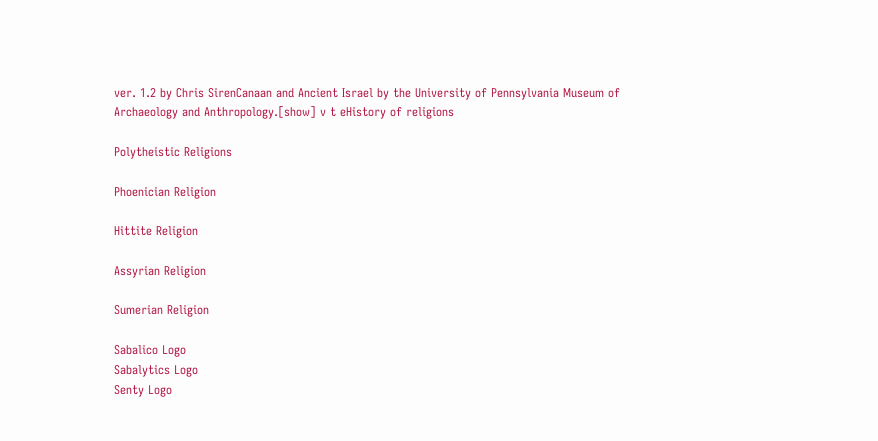ver. 1.2 by Chris SirenCanaan and Ancient Israel by the University of Pennsylvania Museum of Archaeology and Anthropology.[show] v t eHistory of religions

Polytheistic Religions

Phoenician Religion

Hittite Religion

Assyrian Religion

Sumerian Religion

Sabalico Logo
Sabalytics Logo
Senty Logo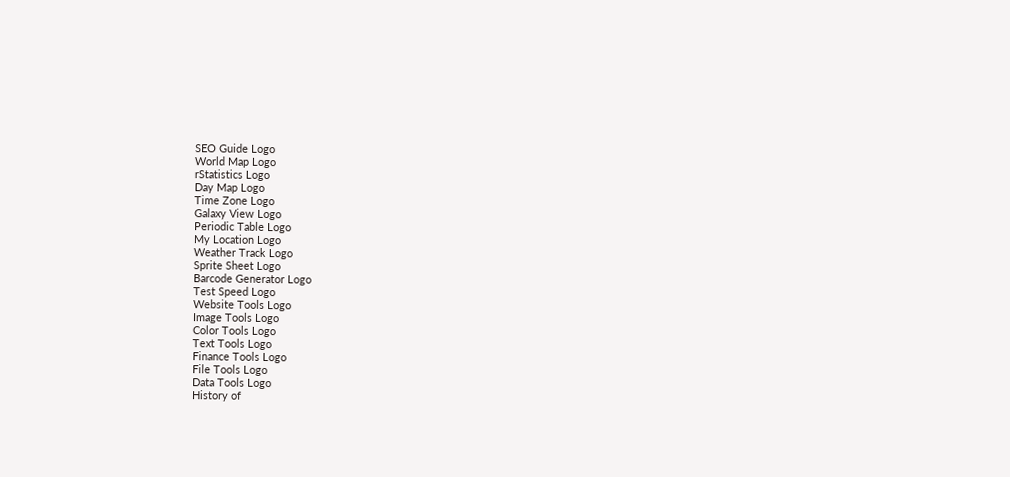SEO Guide Logo
World Map Logo
rStatistics Logo
Day Map Logo
Time Zone Logo
Galaxy View Logo
Periodic Table Logo
My Location Logo
Weather Track Logo
Sprite Sheet Logo
Barcode Generator Logo
Test Speed Logo
Website Tools Logo
Image Tools Logo
Color Tools Logo
Text Tools Logo
Finance Tools Logo
File Tools Logo
Data Tools Logo
History of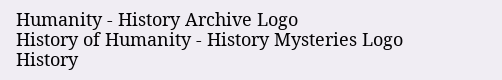Humanity - History Archive Logo
History of Humanity - History Mysteries Logo
History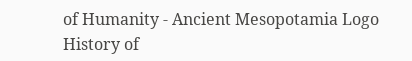of Humanity - Ancient Mesopotamia Logo
History of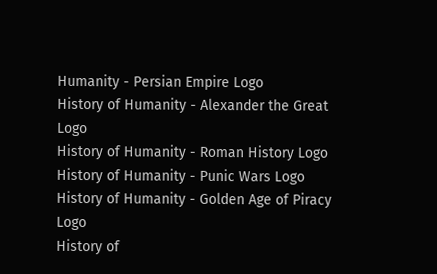Humanity - Persian Empire Logo
History of Humanity - Alexander the Great Logo
History of Humanity - Roman History Logo
History of Humanity - Punic Wars Logo
History of Humanity - Golden Age of Piracy Logo
History of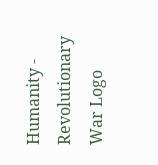Humanity - Revolutionary War Logo